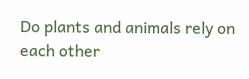Do plants and animals rely on each other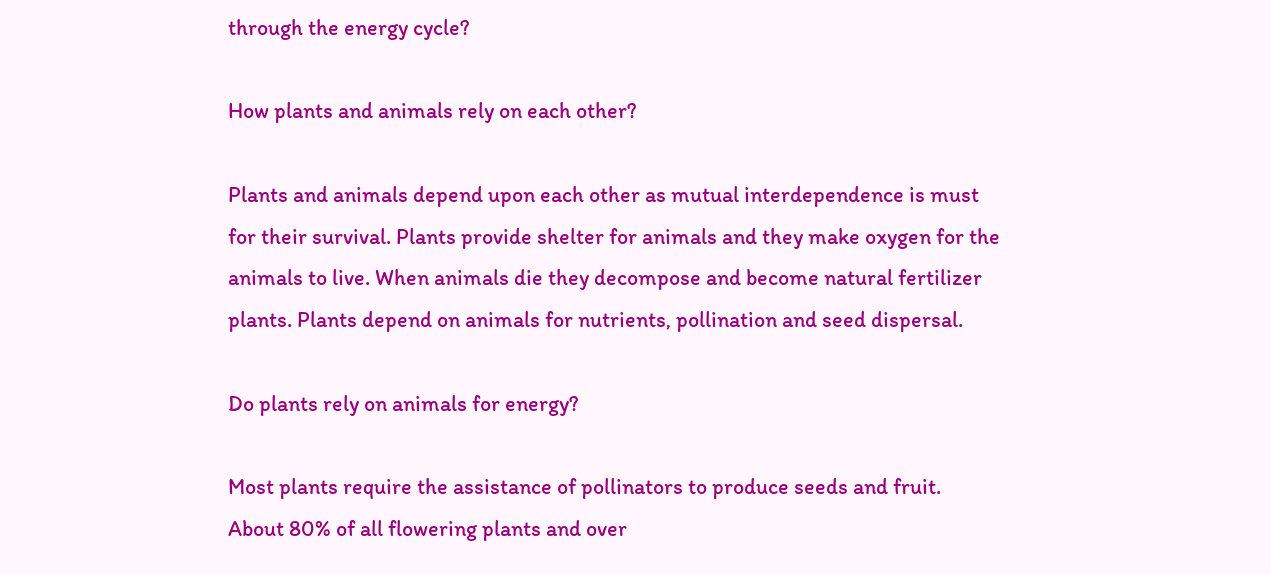through the energy cycle?

How plants and animals rely on each other?

Plants and animals depend upon each other as mutual interdependence is must for their survival. Plants provide shelter for animals and they make oxygen for the animals to live. When animals die they decompose and become natural fertilizer plants. Plants depend on animals for nutrients, pollination and seed dispersal.

Do plants rely on animals for energy?

Most plants require the assistance of pollinators to produce seeds and fruit. About 80% of all flowering plants and over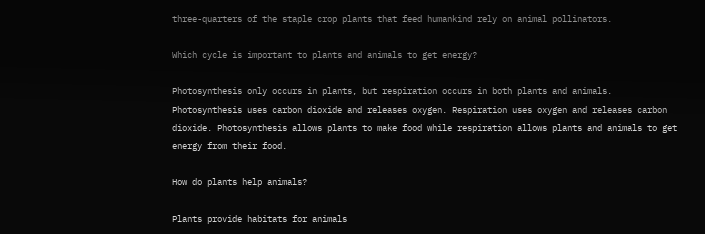three-quarters of the staple crop plants that feed humankind rely on animal pollinators.

Which cycle is important to plants and animals to get energy?

Photosynthesis only occurs in plants, but respiration occurs in both plants and animals. Photosynthesis uses carbon dioxide and releases oxygen. Respiration uses oxygen and releases carbon dioxide. Photosynthesis allows plants to make food while respiration allows plants and animals to get energy from their food.

How do plants help animals?

Plants provide habitats for animals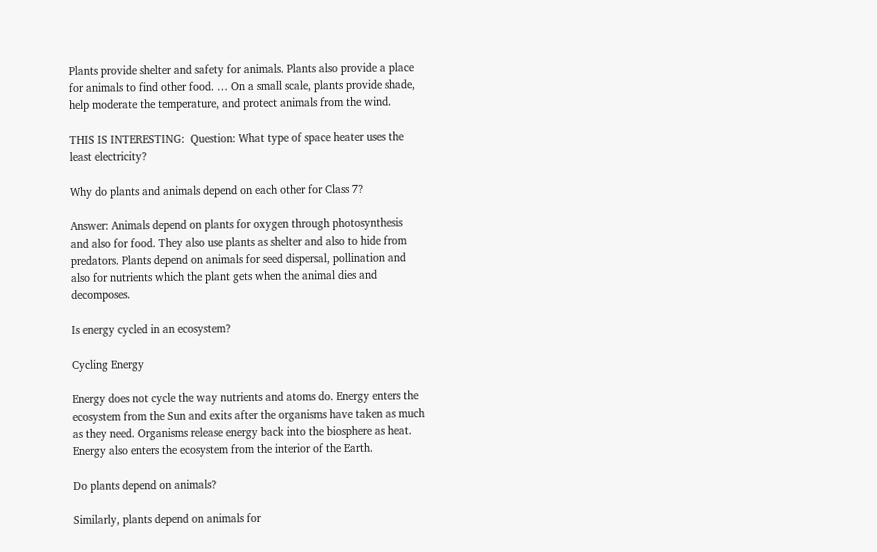Plants provide shelter and safety for animals. Plants also provide a place for animals to find other food. … On a small scale, plants provide shade, help moderate the temperature, and protect animals from the wind.

THIS IS INTERESTING:  Question: What type of space heater uses the least electricity?

Why do plants and animals depend on each other for Class 7?

Answer: Animals depend on plants for oxygen through photosynthesis and also for food. They also use plants as shelter and also to hide from predators. Plants depend on animals for seed dispersal, pollination and also for nutrients which the plant gets when the animal dies and decomposes.

Is energy cycled in an ecosystem?

Cycling Energy

Energy does not cycle the way nutrients and atoms do. Energy enters the ecosystem from the Sun and exits after the organisms have taken as much as they need. Organisms release energy back into the biosphere as heat. Energy also enters the ecosystem from the interior of the Earth.

Do plants depend on animals?

Similarly, plants depend on animals for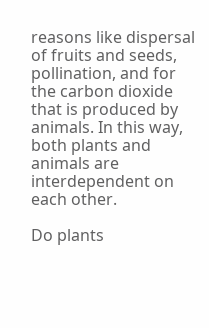reasons like dispersal of fruits and seeds, pollination, and for the carbon dioxide that is produced by animals. In this way, both plants and animals are interdependent on each other.

Do plants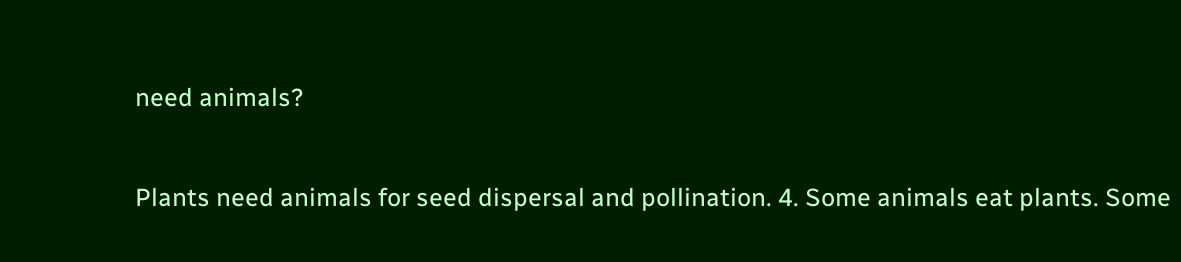need animals?

Plants need animals for seed dispersal and pollination. 4. Some animals eat plants. Some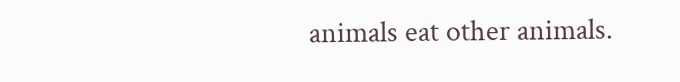animals eat other animals.